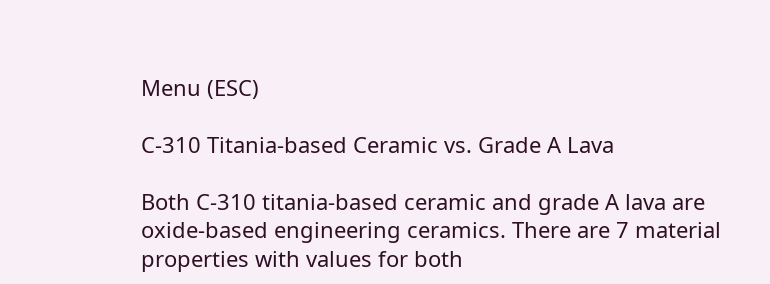Menu (ESC)

C-310 Titania-based Ceramic vs. Grade A Lava

Both C-310 titania-based ceramic and grade A lava are oxide-based engineering ceramics. There are 7 material properties with values for both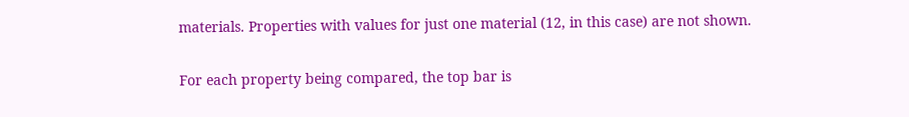materials. Properties with values for just one material (12, in this case) are not shown.

For each property being compared, the top bar is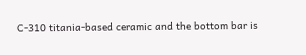C-310 titania-based ceramic and the bottom bar is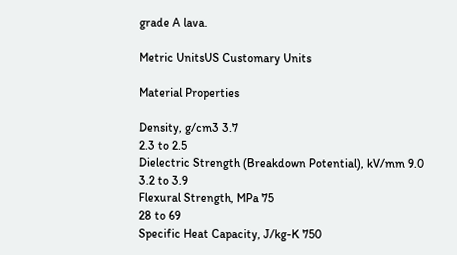grade A lava.

Metric UnitsUS Customary Units

Material Properties

Density, g/cm3 3.7
2.3 to 2.5
Dielectric Strength (Breakdown Potential), kV/mm 9.0
3.2 to 3.9
Flexural Strength, MPa 75
28 to 69
Specific Heat Capacity, J/kg-K 750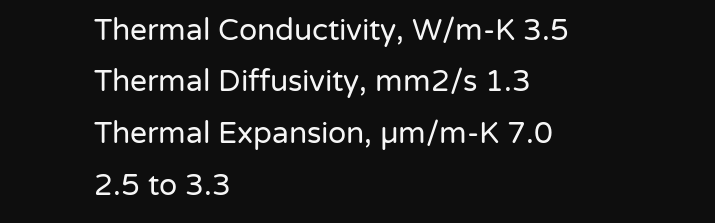Thermal Conductivity, W/m-K 3.5
Thermal Diffusivity, mm2/s 1.3
Thermal Expansion, µm/m-K 7.0
2.5 to 3.3